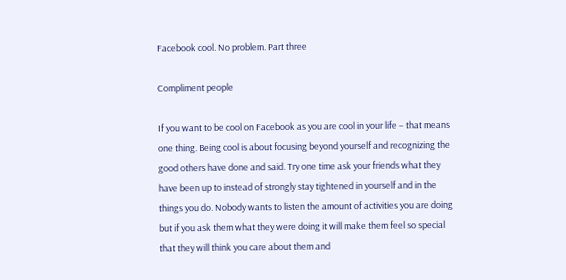Facebook cool. No problem. Part three

Compliment people

If you want to be cool on Facebook as you are cool in your life – that means one thing. Being cool is about focusing beyond yourself and recognizing the good others have done and said. Try one time ask your friends what they have been up to instead of strongly stay tightened in yourself and in the things you do. Nobody wants to listen the amount of activities you are doing but if you ask them what they were doing it will make them feel so special that they will think you care about them and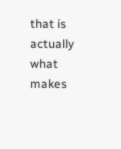that is actually what makes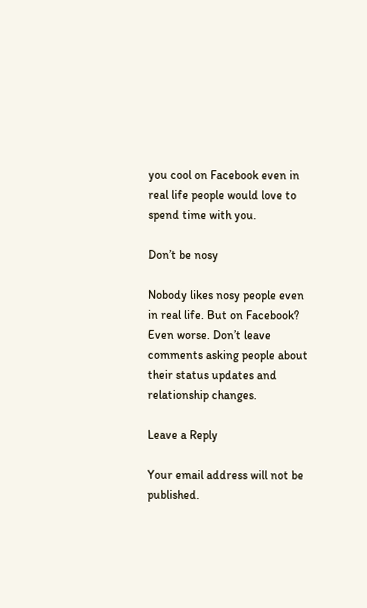you cool on Facebook even in real life people would love to spend time with you.

Don’t be nosy

Nobody likes nosy people even in real life. But on Facebook? Even worse. Don’t leave comments asking people about their status updates and relationship changes.

Leave a Reply

Your email address will not be published.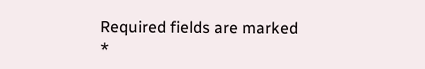Required fields are marked *